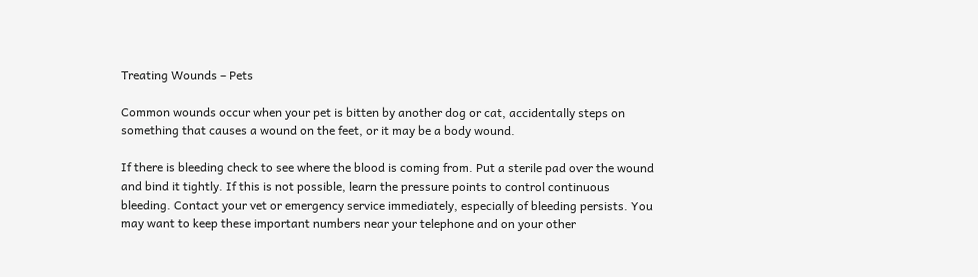Treating Wounds – Pets

Common wounds occur when your pet is bitten by another dog or cat, accidentally steps on something that causes a wound on the feet, or it may be a body wound.

If there is bleeding check to see where the blood is coming from. Put a sterile pad over the wound and bind it tightly. If this is not possible, learn the pressure points to control continuous bleeding. Contact your vet or emergency service immediately, especially of bleeding persists. You may want to keep these important numbers near your telephone and on your other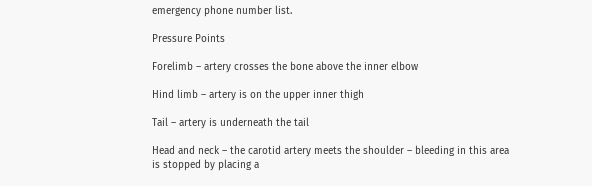emergency phone number list.

Pressure Points

Forelimb – artery crosses the bone above the inner elbow

Hind limb – artery is on the upper inner thigh

Tail – artery is underneath the tail

Head and neck – the carotid artery meets the shoulder – bleeding in this area is stopped by placing a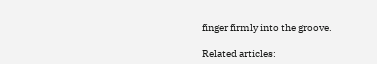finger firmly into the groove.

Related articles: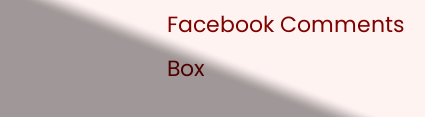Facebook Comments Box